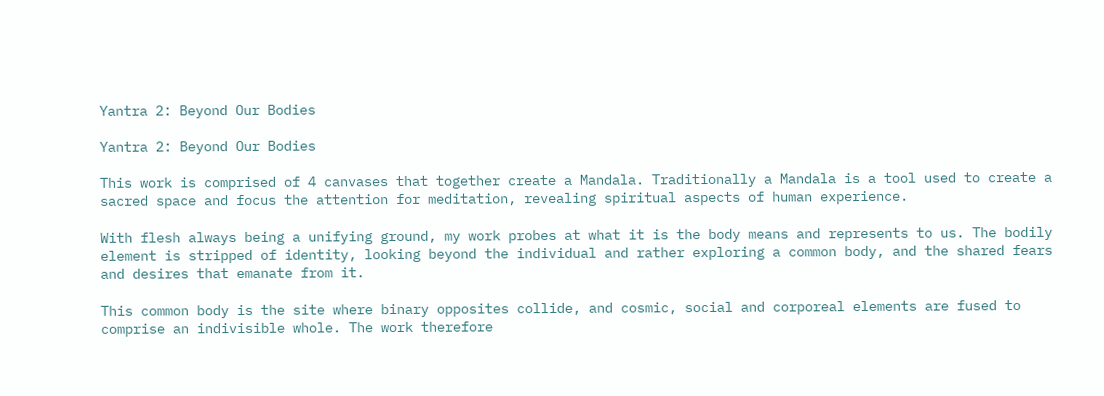Yantra 2: Beyond Our Bodies

Yantra 2: Beyond Our Bodies

This work is comprised of 4 canvases that together create a Mandala. Traditionally a Mandala is a tool used to create a sacred space and focus the attention for meditation, revealing spiritual aspects of human experience.

With flesh always being a unifying ground, my work probes at what it is the body means and represents to us. The bodily element is stripped of identity, looking beyond the individual and rather exploring a common body, and the shared fears and desires that emanate from it.

This common body is the site where binary opposites collide, and cosmic, social and corporeal elements are fused to comprise an indivisible whole. The work therefore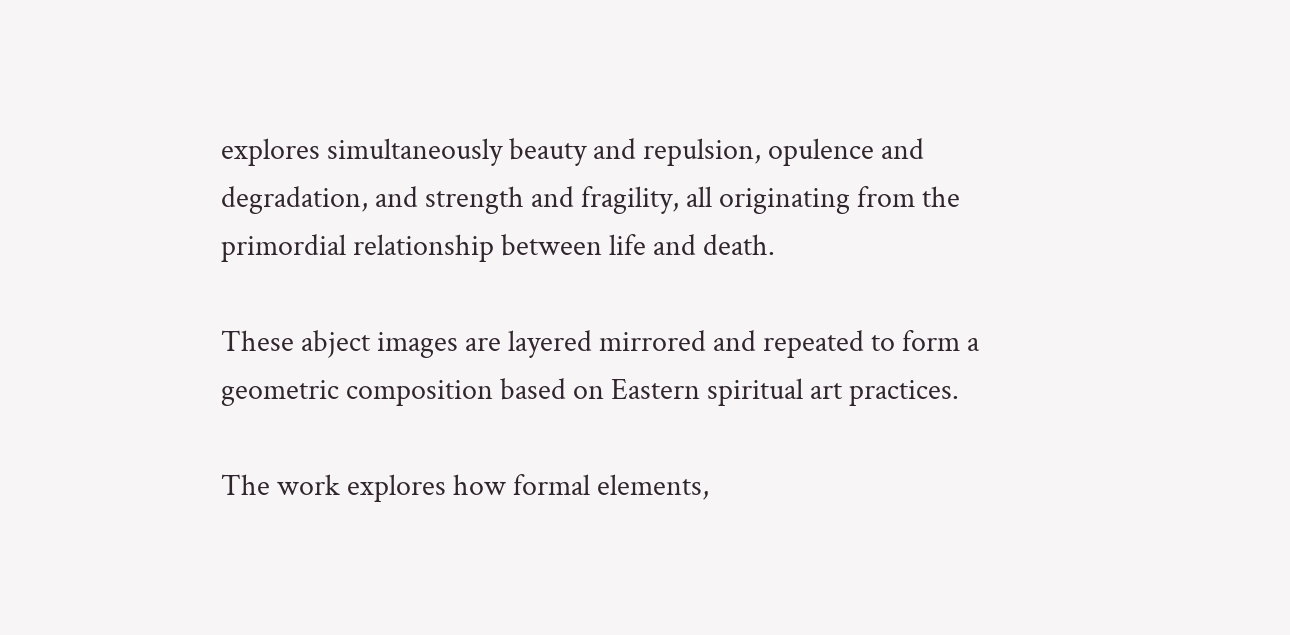explores simultaneously beauty and repulsion, opulence and degradation, and strength and fragility, all originating from the primordial relationship between life and death.

These abject images are layered mirrored and repeated to form a geometric composition based on Eastern spiritual art practices.

The work explores how formal elements,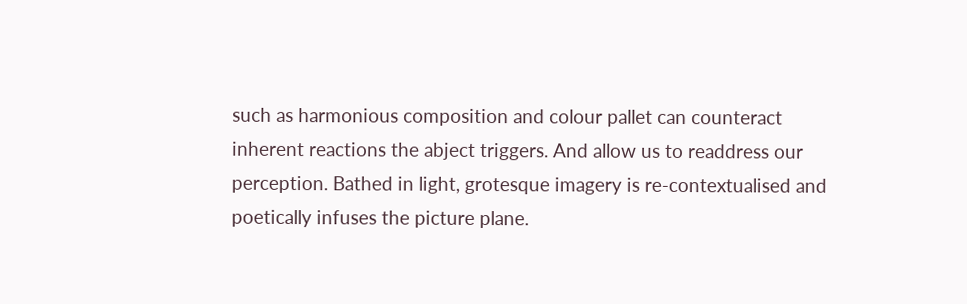such as harmonious composition and colour pallet can counteract inherent reactions the abject triggers. And allow us to readdress our perception. Bathed in light, grotesque imagery is re-contextualised and poetically infuses the picture plane.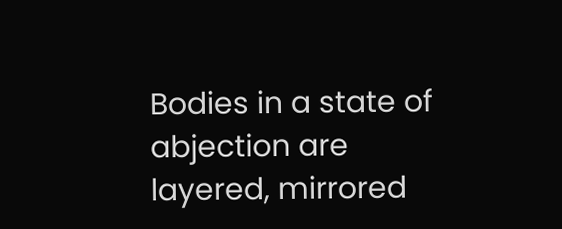Bodies in a state of abjection are layered, mirrored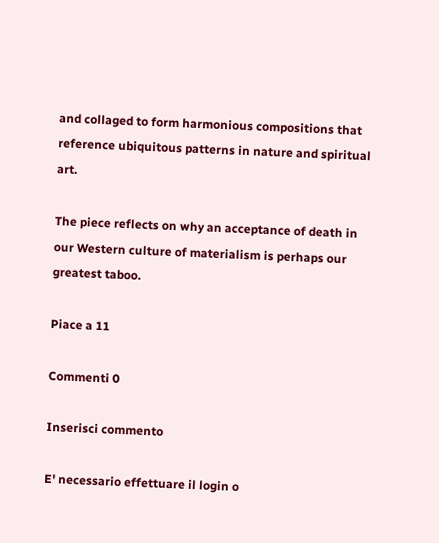and collaged to form harmonious compositions that reference ubiquitous patterns in nature and spiritual art.

The piece reflects on why an acceptance of death in our Western culture of materialism is perhaps our greatest taboo.

Piace a 11

Commenti 0

Inserisci commento

E' necessario effettuare il login o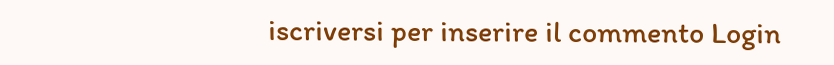iscriversi per inserire il commento Login